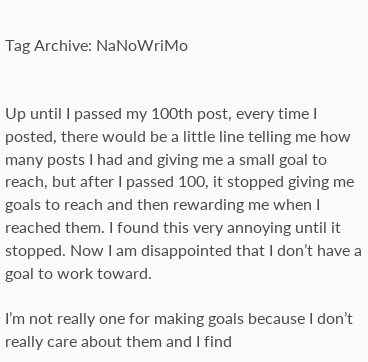Tag Archive: NaNoWriMo


Up until I passed my 100th post, every time I posted, there would be a little line telling me how many posts I had and giving me a small goal to reach, but after I passed 100, it stopped giving me goals to reach and then rewarding me when I reached them. I found this very annoying until it stopped. Now I am disappointed that I don’t have a goal to work toward.

I’m not really one for making goals because I don’t really care about them and I find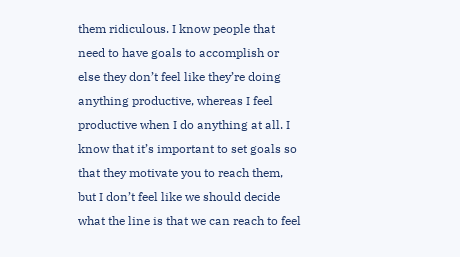them ridiculous. I know people that need to have goals to accomplish or else they don’t feel like they’re doing anything productive, whereas I feel productive when I do anything at all. I know that it’s important to set goals so that they motivate you to reach them, but I don’t feel like we should decide what the line is that we can reach to feel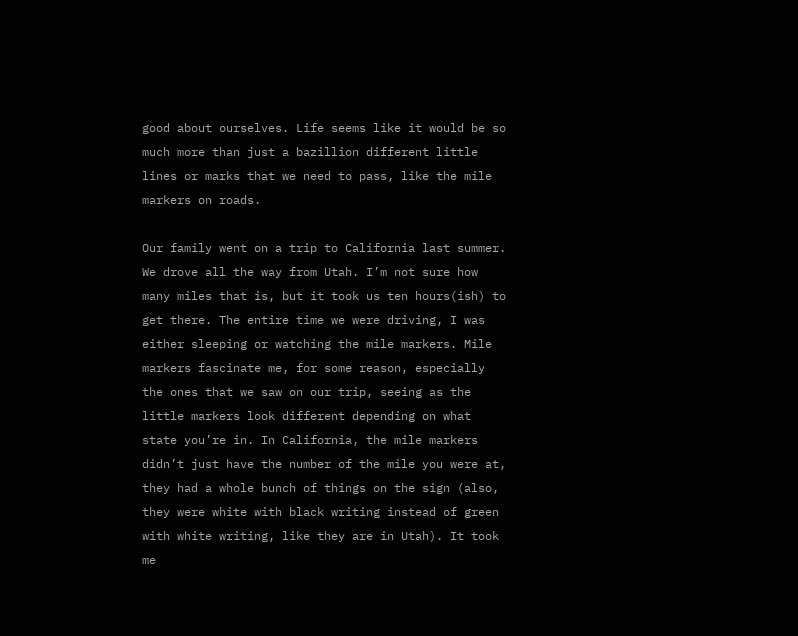good about ourselves. Life seems like it would be so much more than just a bazillion different little lines or marks that we need to pass, like the mile markers on roads.

Our family went on a trip to California last summer. We drove all the way from Utah. I’m not sure how many miles that is, but it took us ten hours(ish) to get there. The entire time we were driving, I was either sleeping or watching the mile markers. Mile markers fascinate me, for some reason, especially the ones that we saw on our trip, seeing as the little markers look different depending on what state you’re in. In California, the mile markers didn’t just have the number of the mile you were at, they had a whole bunch of things on the sign (also, they were white with black writing instead of green with white writing, like they are in Utah). It took me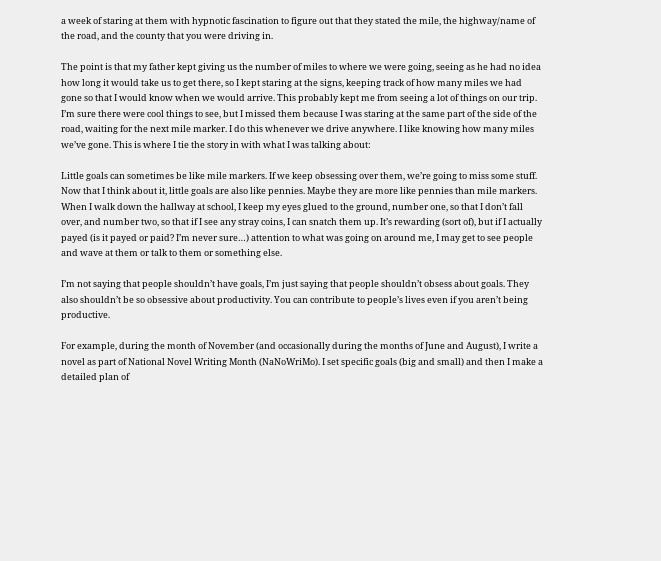a week of staring at them with hypnotic fascination to figure out that they stated the mile, the highway/name of the road, and the county that you were driving in.

The point is that my father kept giving us the number of miles to where we were going, seeing as he had no idea how long it would take us to get there, so I kept staring at the signs, keeping track of how many miles we had gone so that I would know when we would arrive. This probably kept me from seeing a lot of things on our trip. I’m sure there were cool things to see, but I missed them because I was staring at the same part of the side of the road, waiting for the next mile marker. I do this whenever we drive anywhere. I like knowing how many miles we’ve gone. This is where I tie the story in with what I was talking about:

Little goals can sometimes be like mile markers. If we keep obsessing over them, we’re going to miss some stuff. Now that I think about it, little goals are also like pennies. Maybe they are more like pennies than mile markers. When I walk down the hallway at school, I keep my eyes glued to the ground, number one, so that I don’t fall over, and number two, so that if I see any stray coins, I can snatch them up. It’s rewarding (sort of), but if I actually payed (is it payed or paid? I’m never sure…) attention to what was going on around me, I may get to see people and wave at them or talk to them or something else.

I’m not saying that people shouldn’t have goals, I’m just saying that people shouldn’t obsess about goals. They also shouldn’t be so obsessive about productivity. You can contribute to people’s lives even if you aren’t being productive.

For example, during the month of November (and occasionally during the months of June and August), I write a novel as part of National Novel Writing Month (NaNoWriMo). I set specific goals (big and small) and then I make a detailed plan of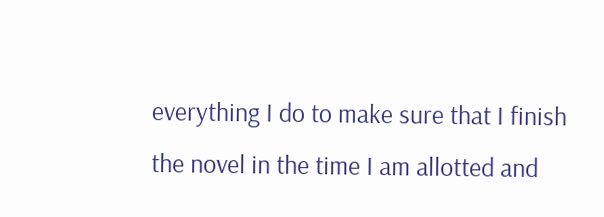everything I do to make sure that I finish the novel in the time I am allotted and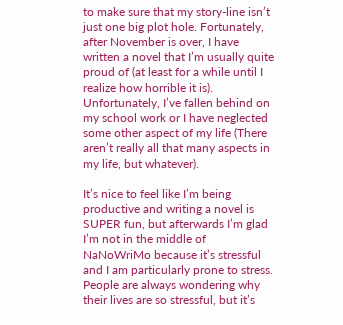to make sure that my story-line isn’t just one big plot hole. Fortunately, after November is over, I have written a novel that I’m usually quite proud of (at least for a while until I realize how horrible it is). Unfortunately, I’ve fallen behind on my school work or I have neglected some other aspect of my life (There aren’t really all that many aspects in my life, but whatever).

It’s nice to feel like I’m being productive and writing a novel is SUPER fun, but afterwards I’m glad I’m not in the middle of NaNoWriMo because it’s stressful and I am particularly prone to stress. People are always wondering why their lives are so stressful, but it’s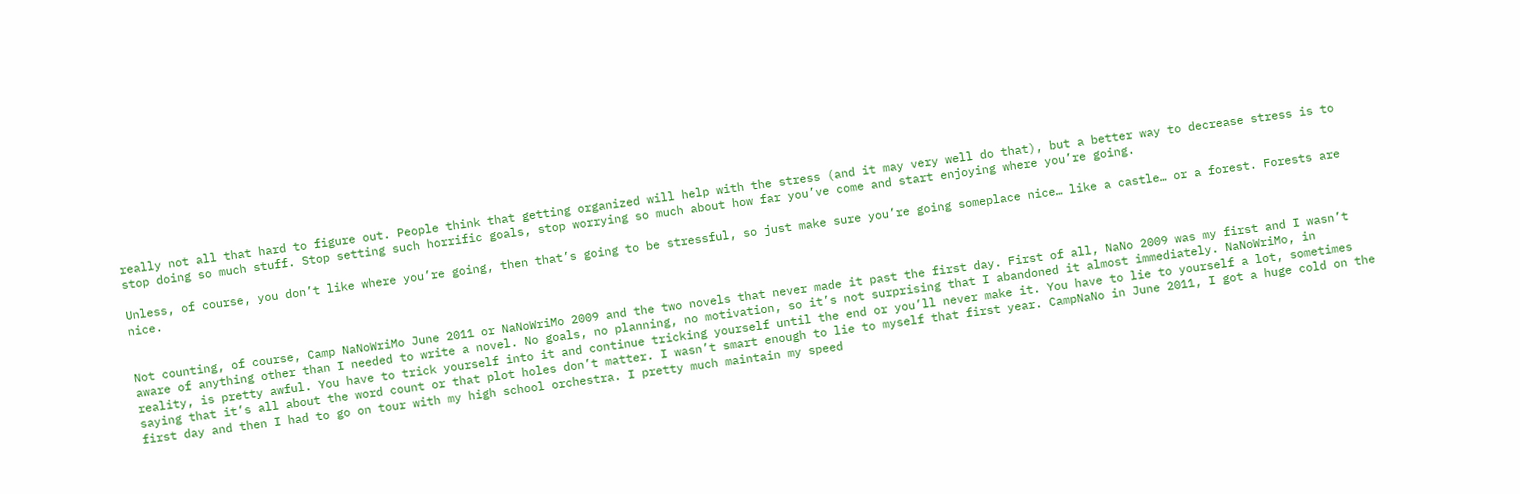really not all that hard to figure out. People think that getting organized will help with the stress (and it may very well do that), but a better way to decrease stress is to stop doing so much stuff. Stop setting such horrific goals, stop worrying so much about how far you’ve come and start enjoying where you’re going.

Unless, of course, you don’t like where you’re going, then that’s going to be stressful, so just make sure you’re going someplace nice… like a castle… or a forest. Forests are nice.


Not counting, of course, Camp NaNoWriMo June 2011 or NaNoWriMo 2009 and the two novels that never made it past the first day. First of all, NaNo 2009 was my first and I wasn’t aware of anything other than I needed to write a novel. No goals, no planning, no motivation, so it’s not surprising that I abandoned it almost immediately. NaNoWriMo, in reality, is pretty awful. You have to trick yourself into it and continue tricking yourself until the end or you’ll never make it. You have to lie to yourself a lot, sometimes saying that it’s all about the word count or that plot holes don’t matter. I wasn’t smart enough to lie to myself that first year. CampNaNo in June 2011, I got a huge cold on the first day and then I had to go on tour with my high school orchestra. I pretty much maintain my speed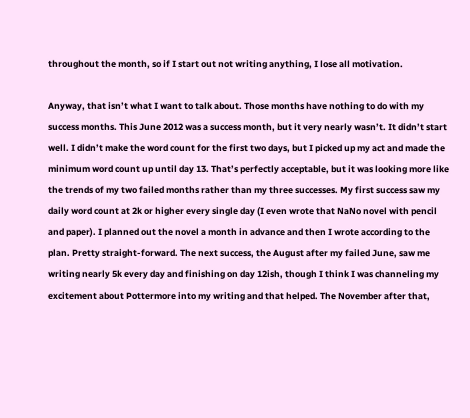throughout the month, so if I start out not writing anything, I lose all motivation.

Anyway, that isn’t what I want to talk about. Those months have nothing to do with my success months. This June 2012 was a success month, but it very nearly wasn’t. It didn’t start well. I didn’t make the word count for the first two days, but I picked up my act and made the minimum word count up until day 13. That’s perfectly acceptable, but it was looking more like the trends of my two failed months rather than my three successes. My first success saw my daily word count at 2k or higher every single day (I even wrote that NaNo novel with pencil and paper). I planned out the novel a month in advance and then I wrote according to the plan. Pretty straight-forward. The next success, the August after my failed June, saw me writing nearly 5k every day and finishing on day 12ish, though I think I was channeling my excitement about Pottermore into my writing and that helped. The November after that,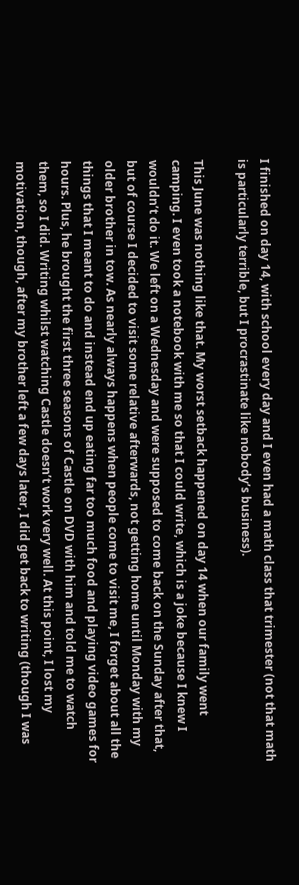I finished on day 14, with school every day and I even had a math class that trimester (not that math is particularly terrible, but I procrastinate like nobody’s business).

This June was nothing like that. My worst setback happened on day 14 when our family went camping. I even took a notebook with me so that I could write, which is a joke because I knew I wouldn’t do it. We left on a Wednesday and were supposed to come back on the Sunday after that, but of course I decided to visit some relative afterwards, not getting home until Monday with my older brother in tow. As nearly always happens when people come to visit me, I forget about all the things that I meant to do and instead end up eating far too much food and playing video games for hours. Plus, he brought the first three seasons of Castle on DVD with him and told me to watch them, so I did. Writing whilst watching Castle doesn’t work very well. At this point, I lost my motivation, though, after my brother left a few days later, I did get back to writing (though I was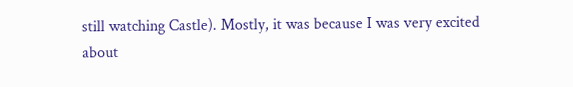still watching Castle). Mostly, it was because I was very excited about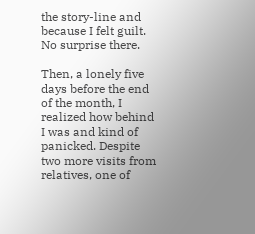the story-line and because I felt guilt. No surprise there.

Then, a lonely five days before the end of the month, I realized how behind I was and kind of panicked. Despite two more visits from relatives, one of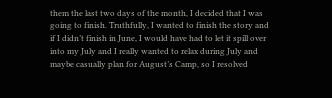them the last two days of the month, I decided that I was going to finish. Truthfully, I wanted to finish the story and if I didn’t finish in June, I would have had to let it spill over into my July and I really wanted to relax during July and maybe casually plan for August’s Camp, so I resolved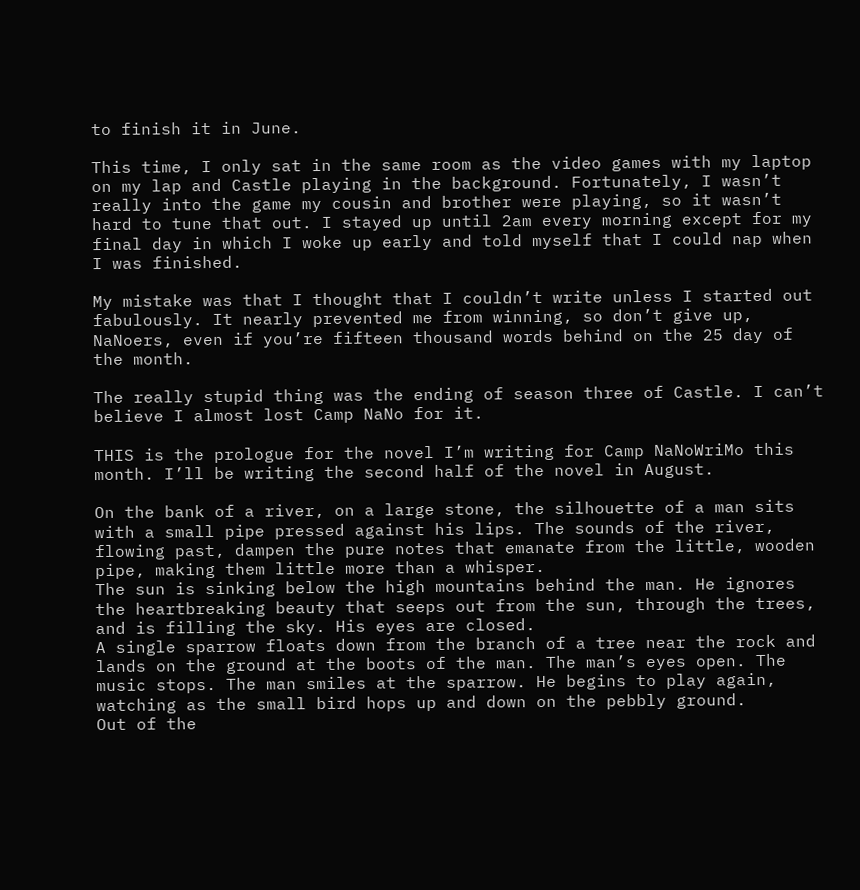to finish it in June.

This time, I only sat in the same room as the video games with my laptop on my lap and Castle playing in the background. Fortunately, I wasn’t really into the game my cousin and brother were playing, so it wasn’t hard to tune that out. I stayed up until 2am every morning except for my final day in which I woke up early and told myself that I could nap when I was finished.

My mistake was that I thought that I couldn’t write unless I started out fabulously. It nearly prevented me from winning, so don’t give up, NaNoers, even if you’re fifteen thousand words behind on the 25 day of the month.

The really stupid thing was the ending of season three of Castle. I can’t believe I almost lost Camp NaNo for it.

THIS is the prologue for the novel I’m writing for Camp NaNoWriMo this month. I’ll be writing the second half of the novel in August.

On the bank of a river, on a large stone, the silhouette of a man sits with a small pipe pressed against his lips. The sounds of the river, flowing past, dampen the pure notes that emanate from the little, wooden pipe, making them little more than a whisper.
The sun is sinking below the high mountains behind the man. He ignores the heartbreaking beauty that seeps out from the sun, through the trees, and is filling the sky. His eyes are closed.
A single sparrow floats down from the branch of a tree near the rock and lands on the ground at the boots of the man. The man’s eyes open. The music stops. The man smiles at the sparrow. He begins to play again, watching as the small bird hops up and down on the pebbly ground.
Out of the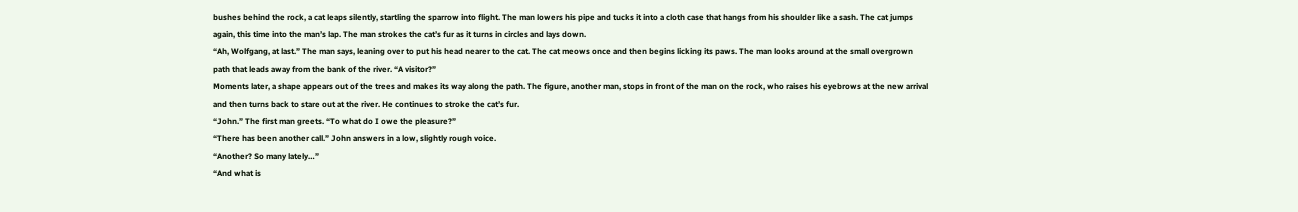bushes behind the rock, a cat leaps silently, startling the sparrow into flight. The man lowers his pipe and tucks it into a cloth case that hangs from his shoulder like a sash. The cat jumps again, this time into the man’s lap. The man strokes the cat’s fur as it turns in circles and lays down.
“Ah, Wolfgang, at last.” The man says, leaning over to put his head nearer to the cat. The cat meows once and then begins licking its paws. The man looks around at the small overgrown path that leads away from the bank of the river. “A visitor?”
Moments later, a shape appears out of the trees and makes its way along the path. The figure, another man, stops in front of the man on the rock, who raises his eyebrows at the new arrival and then turns back to stare out at the river. He continues to stroke the cat’s fur.
“John.” The first man greets. “To what do I owe the pleasure?”
“There has been another call.” John answers in a low, slightly rough voice.
“Another? So many lately…”
“And what is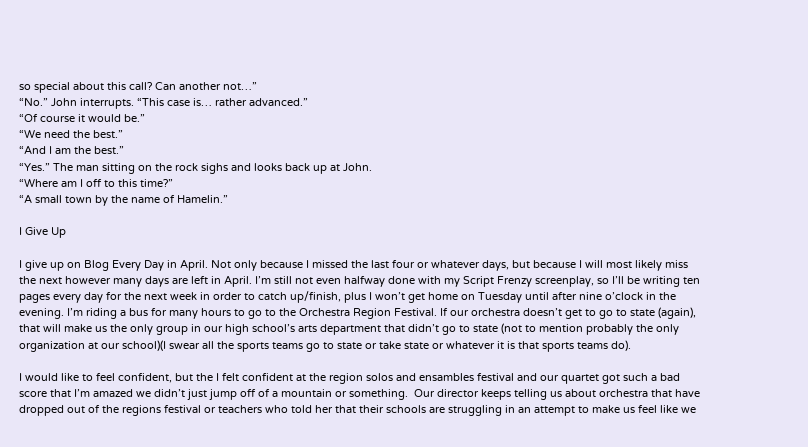so special about this call? Can another not…”
“No.” John interrupts. “This case is… rather advanced.”
“Of course it would be.”
“We need the best.”
“And I am the best.”
“Yes.” The man sitting on the rock sighs and looks back up at John.
“Where am I off to this time?”
“A small town by the name of Hamelin.”

I Give Up

I give up on Blog Every Day in April. Not only because I missed the last four or whatever days, but because I will most likely miss the next however many days are left in April. I’m still not even halfway done with my Script Frenzy screenplay, so I’ll be writing ten pages every day for the next week in order to catch up/finish, plus I won’t get home on Tuesday until after nine o’clock in the evening. I’m riding a bus for many hours to go to the Orchestra Region Festival. If our orchestra doesn’t get to go to state (again), that will make us the only group in our high school’s arts department that didn’t go to state (not to mention probably the only organization at our school)(I swear all the sports teams go to state or take state or whatever it is that sports teams do).

I would like to feel confident, but the I felt confident at the region solos and ensambles festival and our quartet got such a bad score that I’m amazed we didn’t just jump off of a mountain or something.  Our director keeps telling us about orchestra that have dropped out of the regions festival or teachers who told her that their schools are struggling in an attempt to make us feel like we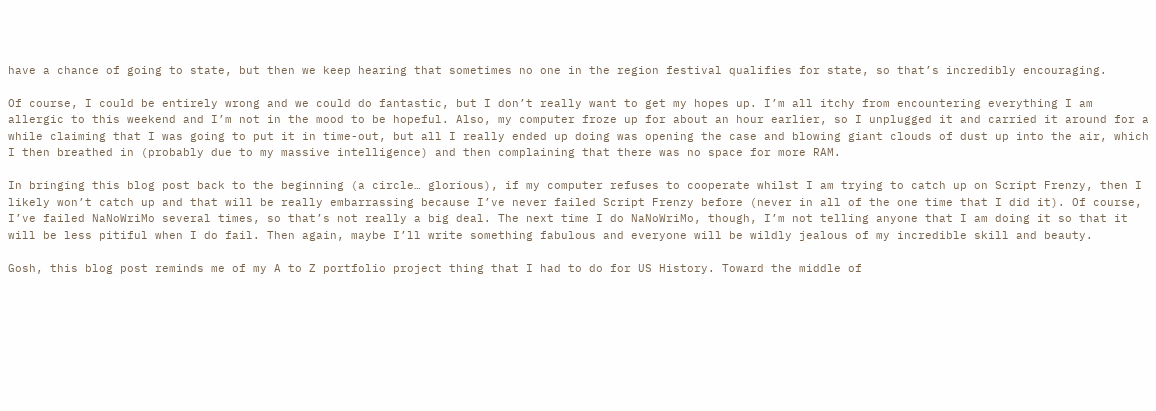have a chance of going to state, but then we keep hearing that sometimes no one in the region festival qualifies for state, so that’s incredibly encouraging.

Of course, I could be entirely wrong and we could do fantastic, but I don’t really want to get my hopes up. I’m all itchy from encountering everything I am allergic to this weekend and I’m not in the mood to be hopeful. Also, my computer froze up for about an hour earlier, so I unplugged it and carried it around for a while claiming that I was going to put it in time-out, but all I really ended up doing was opening the case and blowing giant clouds of dust up into the air, which I then breathed in (probably due to my massive intelligence) and then complaining that there was no space for more RAM.

In bringing this blog post back to the beginning (a circle… glorious), if my computer refuses to cooperate whilst I am trying to catch up on Script Frenzy, then I likely won’t catch up and that will be really embarrassing because I’ve never failed Script Frenzy before (never in all of the one time that I did it). Of course, I’ve failed NaNoWriMo several times, so that’s not really a big deal. The next time I do NaNoWriMo, though, I’m not telling anyone that I am doing it so that it will be less pitiful when I do fail. Then again, maybe I’ll write something fabulous and everyone will be wildly jealous of my incredible skill and beauty.

Gosh, this blog post reminds me of my A to Z portfolio project thing that I had to do for US History. Toward the middle of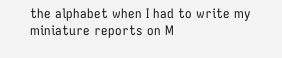the alphabet when I had to write my miniature reports on M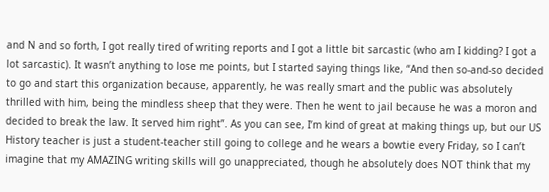and N and so forth, I got really tired of writing reports and I got a little bit sarcastic (who am I kidding? I got a lot sarcastic). It wasn’t anything to lose me points, but I started saying things like, “And then so-and-so decided to go and start this organization because, apparently, he was really smart and the public was absolutely thrilled with him, being the mindless sheep that they were. Then he went to jail because he was a moron and decided to break the law. It served him right”. As you can see, I’m kind of great at making things up, but our US History teacher is just a student-teacher still going to college and he wears a bowtie every Friday, so I can’t imagine that my AMAZING writing skills will go unappreciated, though he absolutely does NOT think that my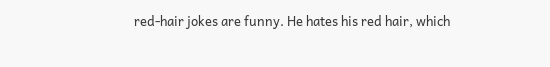red-hair jokes are funny. He hates his red hair, which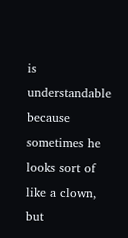is understandable because sometimes he looks sort of like a clown, but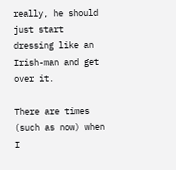really, he should just start dressing like an Irish-man and get over it.

There are times (such as now) when I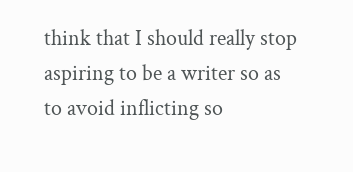think that I should really stop aspiring to be a writer so as to avoid inflicting so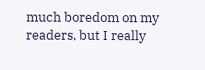much boredom on my readers, but I really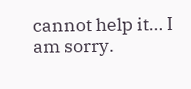cannot help it… I am sorry.